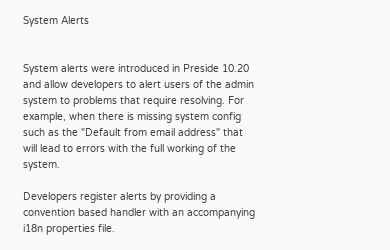System Alerts


System alerts were introduced in Preside 10.20 and allow developers to alert users of the admin system to problems that require resolving. For example, when there is missing system config such as the "Default from email address" that will lead to errors with the full working of the system.

Developers register alerts by providing a convention based handler with an accompanying i18n properties file.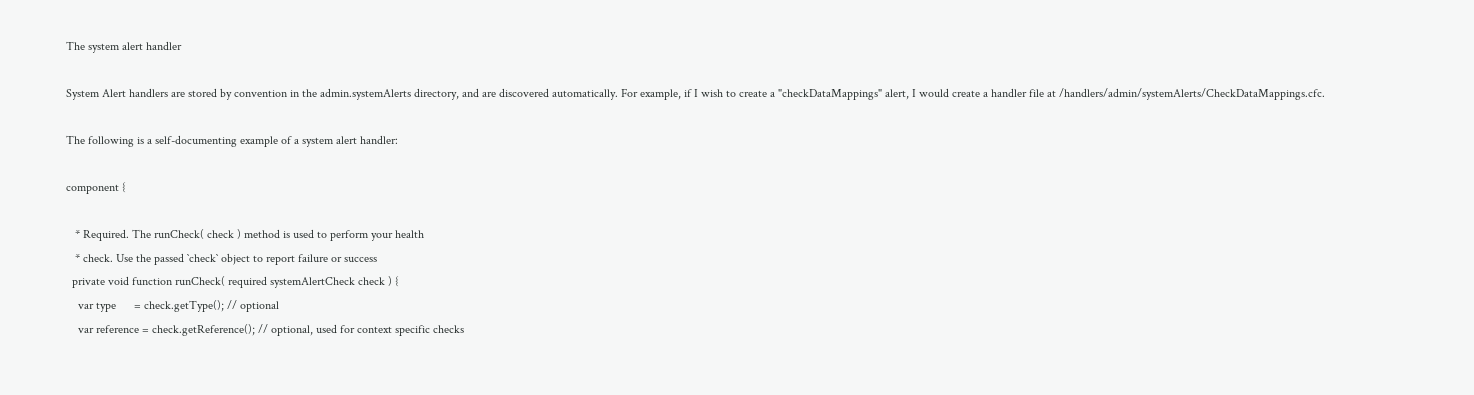The system alert handler

System Alert handlers are stored by convention in the admin.systemAlerts directory, and are discovered automatically. For example, if I wish to create a "checkDataMappings" alert, I would create a handler file at /handlers/admin/systemAlerts/CheckDataMappings.cfc.

The following is a self-documenting example of a system alert handler:

component {

   * Required. The runCheck( check ) method is used to perform your health
   * check. Use the passed `check` object to report failure or success
  private void function runCheck( required systemAlertCheck check ) {
    var type      = check.getType(); // optional
    var reference = check.getReference(); // optional, used for context specific checks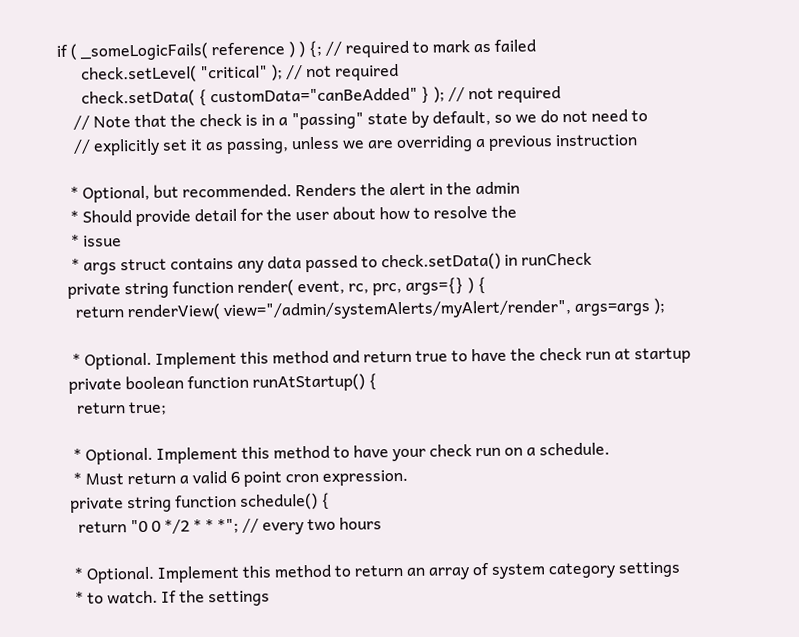if ( _someLogicFails( reference ) ) {; // required to mark as failed
      check.setLevel( "critical" ); // not required
      check.setData( { customData="canBeAdded" } ); // not required
    // Note that the check is in a "passing" state by default, so we do not need to
    // explicitly set it as passing, unless we are overriding a previous instruction

   * Optional, but recommended. Renders the alert in the admin
   * Should provide detail for the user about how to resolve the
   * issue
   * args struct contains any data passed to check.setData() in runCheck
  private string function render( event, rc, prc, args={} ) {
    return renderView( view="/admin/systemAlerts/myAlert/render", args=args );

   * Optional. Implement this method and return true to have the check run at startup
  private boolean function runAtStartup() {
    return true;

   * Optional. Implement this method to have your check run on a schedule.
   * Must return a valid 6 point cron expression.
  private string function schedule() {
    return "0 0 */2 * * *"; // every two hours

   * Optional. Implement this method to return an array of system category settings
   * to watch. If the settings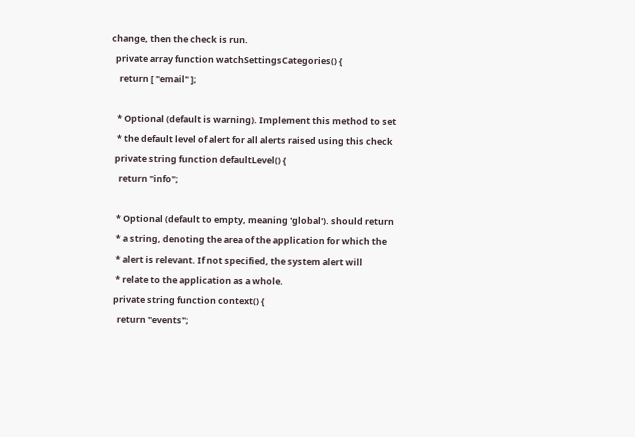change, then the check is run.
  private array function watchSettingsCategories() {
    return [ "email" ];

   * Optional (default is warning). Implement this method to set
   * the default level of alert for all alerts raised using this check
  private string function defaultLevel() {
    return "info";

   * Optional (default to empty, meaning 'global'). should return
   * a string, denoting the area of the application for which the
   * alert is relevant. If not specified, the system alert will
   * relate to the application as a whole.
  private string function context() {
    return "events";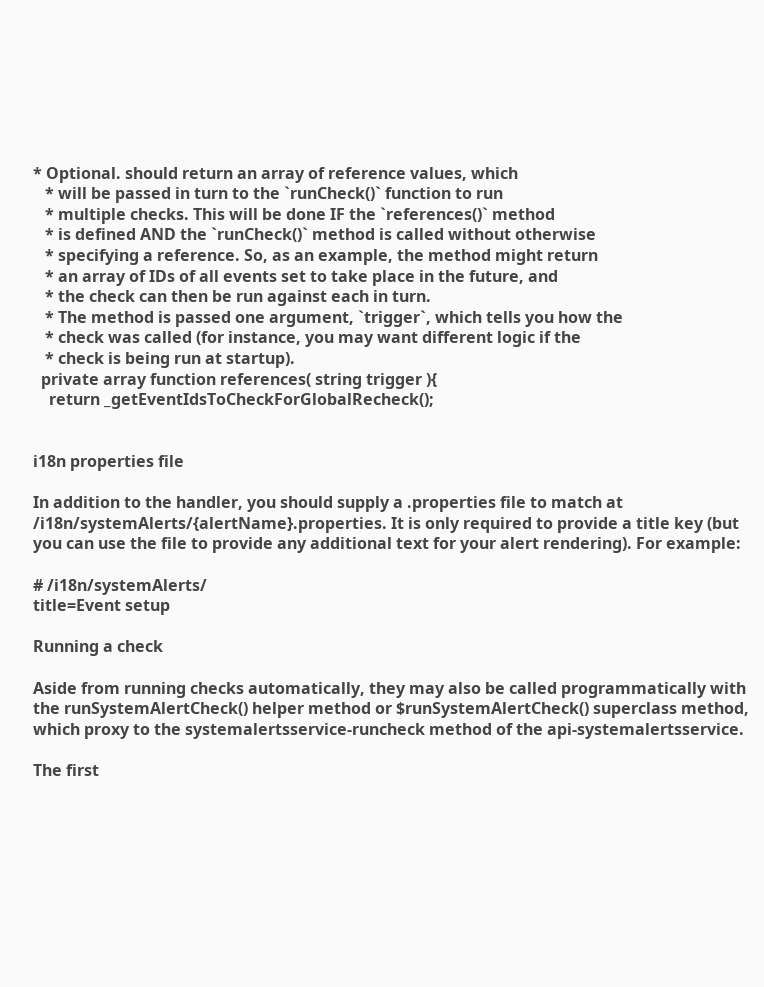* Optional. should return an array of reference values, which
   * will be passed in turn to the `runCheck()` function to run
   * multiple checks. This will be done IF the `references()` method
   * is defined AND the `runCheck()` method is called without otherwise
   * specifying a reference. So, as an example, the method might return
   * an array of IDs of all events set to take place in the future, and
   * the check can then be run against each in turn.
   * The method is passed one argument, `trigger`, which tells you how the
   * check was called (for instance, you may want different logic if the
   * check is being run at startup).
  private array function references( string trigger ){
    return _getEventIdsToCheckForGlobalRecheck();


i18n properties file

In addition to the handler, you should supply a .properties file to match at /i18n/systemAlerts/{alertName}.properties. It is only required to provide a title key (but you can use the file to provide any additional text for your alert rendering). For example:

# /i18n/systemAlerts/
title=Event setup

Running a check

Aside from running checks automatically, they may also be called programmatically with the runSystemAlertCheck() helper method or $runSystemAlertCheck() superclass method, which proxy to the systemalertsservice-runcheck method of the api-systemalertsservice.

The first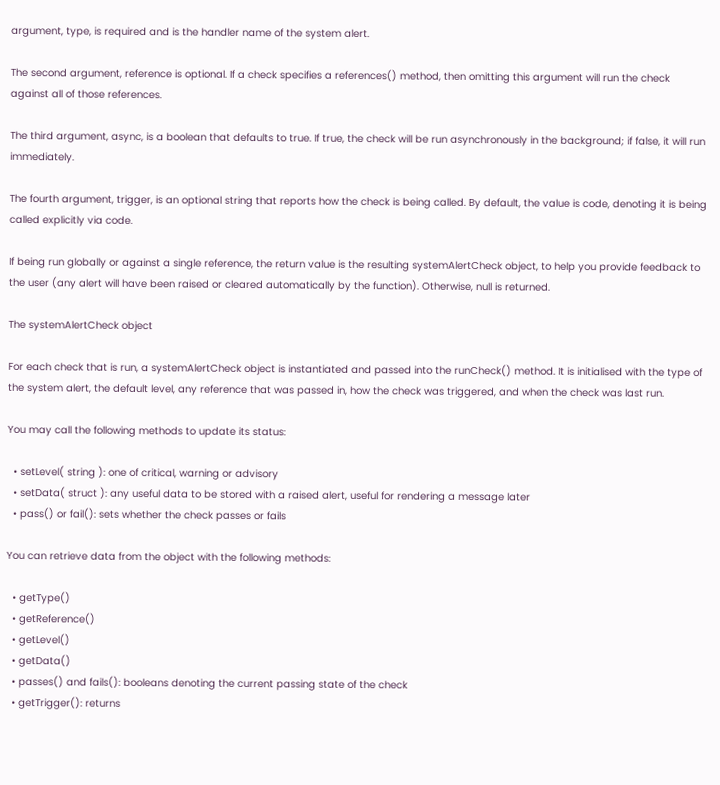argument, type, is required and is the handler name of the system alert.

The second argument, reference is optional. If a check specifies a references() method, then omitting this argument will run the check against all of those references.

The third argument, async, is a boolean that defaults to true. If true, the check will be run asynchronously in the background; if false, it will run immediately.

The fourth argument, trigger, is an optional string that reports how the check is being called. By default, the value is code, denoting it is being called explicitly via code.

If being run globally or against a single reference, the return value is the resulting systemAlertCheck object, to help you provide feedback to the user (any alert will have been raised or cleared automatically by the function). Otherwise, null is returned.

The systemAlertCheck object

For each check that is run, a systemAlertCheck object is instantiated and passed into the runCheck() method. It is initialised with the type of the system alert, the default level, any reference that was passed in, how the check was triggered, and when the check was last run.

You may call the following methods to update its status:

  • setLevel( string ): one of critical, warning or advisory
  • setData( struct ): any useful data to be stored with a raised alert, useful for rendering a message later
  • pass() or fail(): sets whether the check passes or fails

You can retrieve data from the object with the following methods:

  • getType()
  • getReference()
  • getLevel()
  • getData()
  • passes() and fails(): booleans denoting the current passing state of the check
  • getTrigger(): returns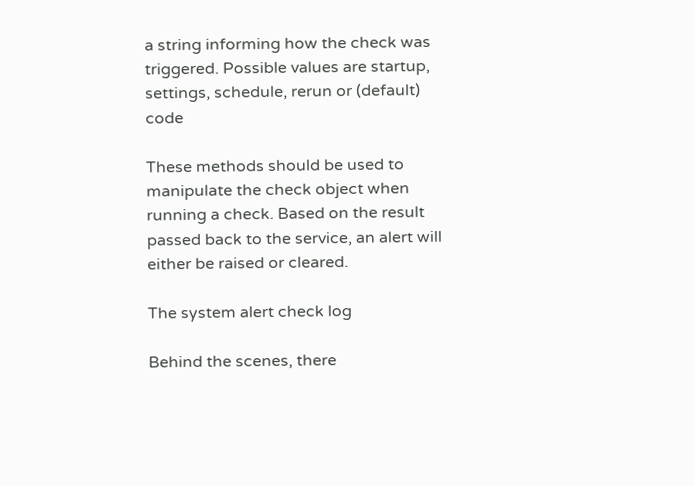a string informing how the check was triggered. Possible values are startup, settings, schedule, rerun or (default) code

These methods should be used to manipulate the check object when running a check. Based on the result passed back to the service, an alert will either be raised or cleared.

The system alert check log

Behind the scenes, there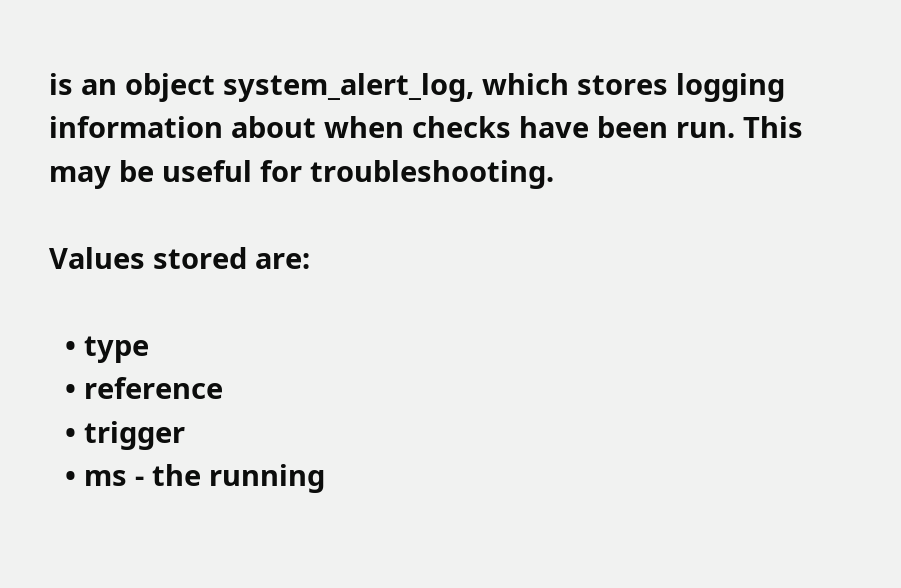is an object system_alert_log, which stores logging information about when checks have been run. This may be useful for troubleshooting.

Values stored are:

  • type
  • reference
  • trigger
  • ms - the running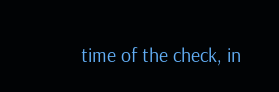time of the check, in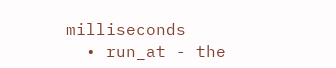milliseconds
  • run_at - the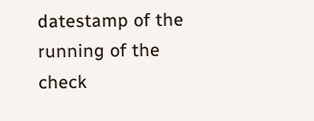datestamp of the running of the check